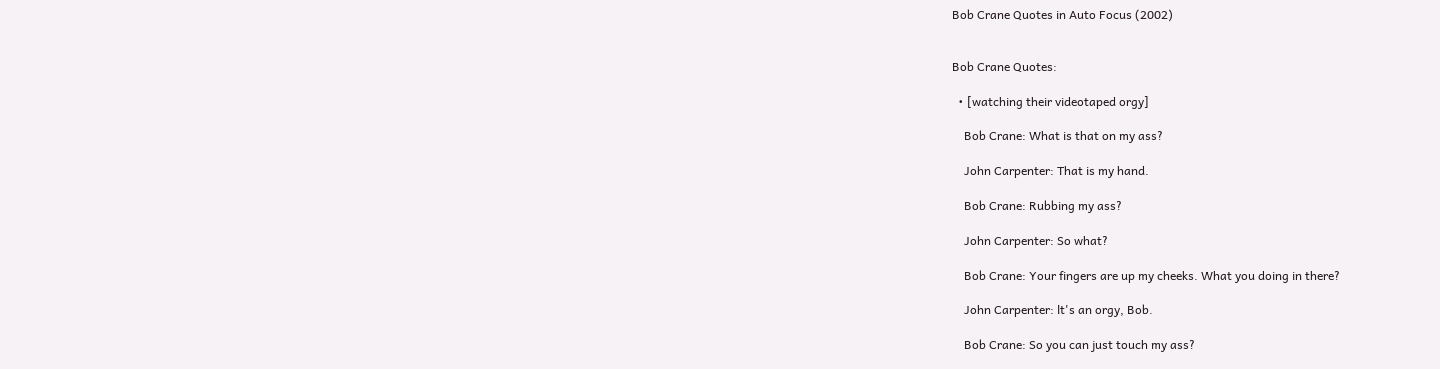Bob Crane Quotes in Auto Focus (2002)


Bob Crane Quotes:

  • [watching their videotaped orgy]

    Bob Crane: What is that on my ass?

    John Carpenter: That is my hand.

    Bob Crane: Rubbing my ass?

    John Carpenter: So what?

    Bob Crane: Your fingers are up my cheeks. What you doing in there?

    John Carpenter: lt's an orgy, Bob.

    Bob Crane: So you can just touch my ass?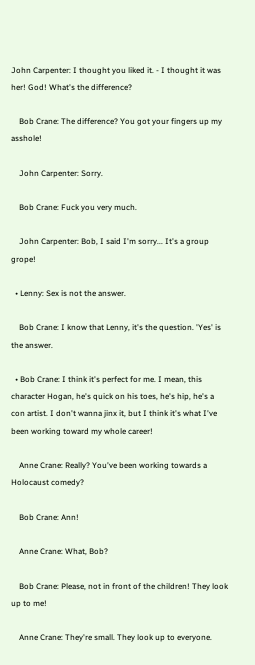John Carpenter: I thought you liked it. - I thought it was her! God! What's the difference?

    Bob Crane: The difference? You got your fingers up my asshole!

    John Carpenter: Sorry.

    Bob Crane: Fuck you very much.

    John Carpenter: Bob, I said I'm sorry... It's a group grope!

  • Lenny: Sex is not the answer.

    Bob Crane: I know that Lenny, it's the question. 'Yes' is the answer.

  • Bob Crane: I think it's perfect for me. I mean, this character Hogan, he's quick on his toes, he's hip, he's a con artist. I don't wanna jinx it, but I think it's what I've been working toward my whole career!

    Anne Crane: Really? You've been working towards a Holocaust comedy?

    Bob Crane: Ann!

    Anne Crane: What, Bob?

    Bob Crane: Please, not in front of the children! They look up to me!

    Anne Crane: They're small. They look up to everyone.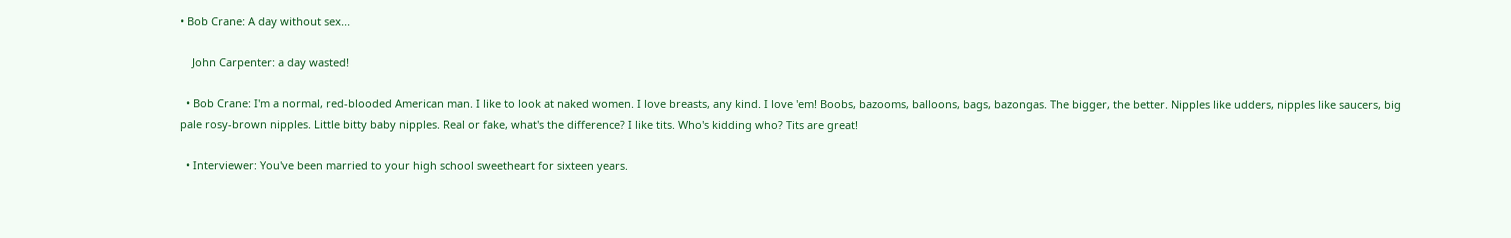• Bob Crane: A day without sex...

    John Carpenter: a day wasted!

  • Bob Crane: I'm a normal, red-blooded American man. I like to look at naked women. I love breasts, any kind. I love 'em! Boobs, bazooms, balloons, bags, bazongas. The bigger, the better. Nipples like udders, nipples like saucers, big pale rosy-brown nipples. Little bitty baby nipples. Real or fake, what's the difference? I like tits. Who's kidding who? Tits are great!

  • Interviewer: You've been married to your high school sweetheart for sixteen years.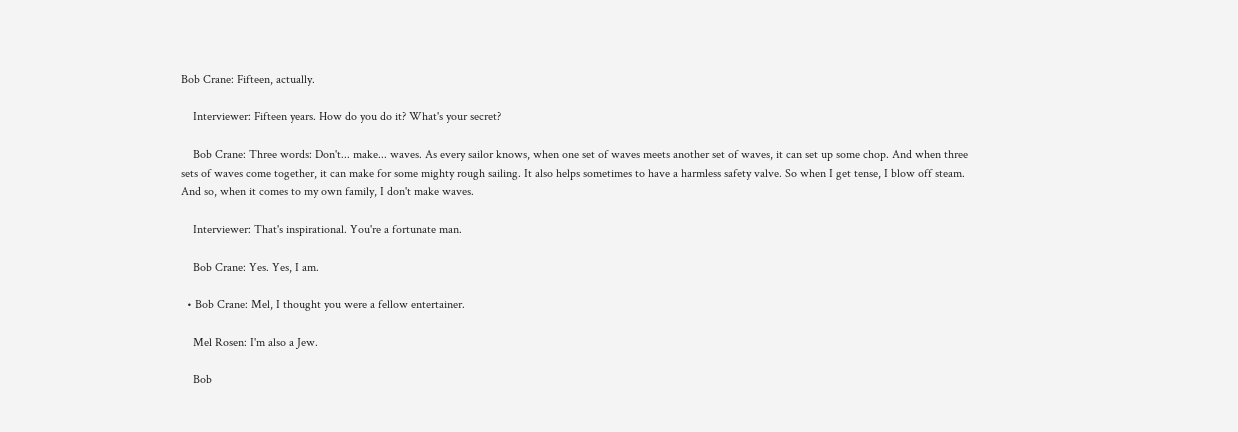Bob Crane: Fifteen, actually.

    Interviewer: Fifteen years. How do you do it? What's your secret?

    Bob Crane: Three words: Don't... make... waves. As every sailor knows, when one set of waves meets another set of waves, it can set up some chop. And when three sets of waves come together, it can make for some mighty rough sailing. It also helps sometimes to have a harmless safety valve. So when I get tense, I blow off steam. And so, when it comes to my own family, I don't make waves.

    Interviewer: That's inspirational. You're a fortunate man.

    Bob Crane: Yes. Yes, I am.

  • Bob Crane: Mel, I thought you were a fellow entertainer.

    Mel Rosen: I'm also a Jew.

    Bob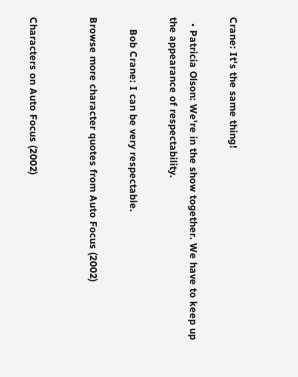Crane: It's the same thing!

  • Patricia Olson: We're in the show together. We have to keep up the appearance of respectability.

    Bob Crane: I can be very respectable.

Browse more character quotes from Auto Focus (2002)


Characters on Auto Focus (2002)